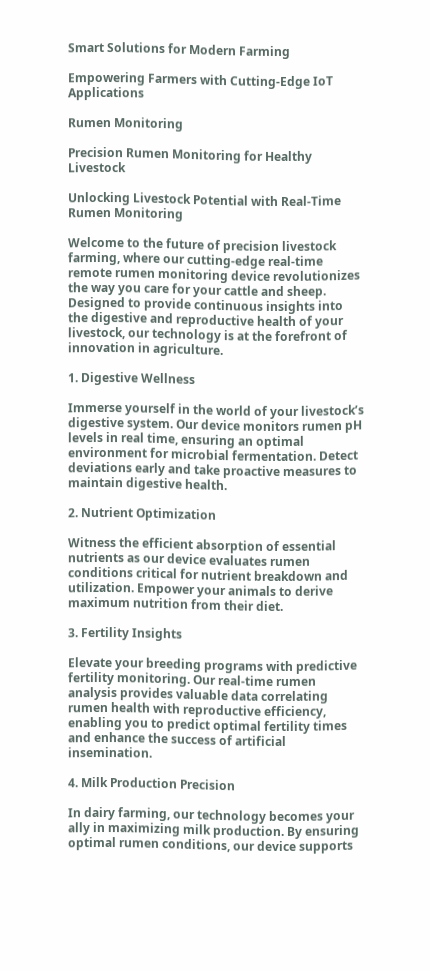Smart Solutions for Modern Farming

Empowering Farmers with Cutting-Edge IoT Applications

Rumen Monitoring

Precision Rumen Monitoring for Healthy Livestock

Unlocking Livestock Potential with Real-Time Rumen Monitoring

Welcome to the future of precision livestock farming, where our cutting-edge real-time remote rumen monitoring device revolutionizes the way you care for your cattle and sheep. Designed to provide continuous insights into the digestive and reproductive health of your livestock, our technology is at the forefront of innovation in agriculture.

1. Digestive Wellness

Immerse yourself in the world of your livestock’s digestive system. Our device monitors rumen pH levels in real time, ensuring an optimal environment for microbial fermentation. Detect deviations early and take proactive measures to maintain digestive health.

2. Nutrient Optimization

Witness the efficient absorption of essential nutrients as our device evaluates rumen conditions critical for nutrient breakdown and utilization. Empower your animals to derive maximum nutrition from their diet.

3. Fertility Insights

Elevate your breeding programs with predictive fertility monitoring. Our real-time rumen analysis provides valuable data correlating rumen health with reproductive efficiency, enabling you to predict optimal fertility times and enhance the success of artificial insemination.

4. Milk Production Precision

In dairy farming, our technology becomes your ally in maximizing milk production. By ensuring optimal rumen conditions, our device supports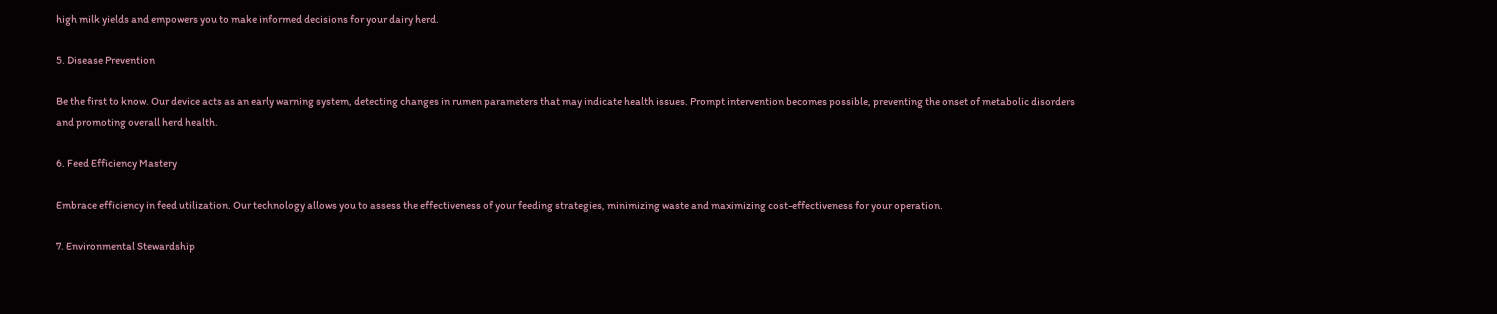high milk yields and empowers you to make informed decisions for your dairy herd.

5. Disease Prevention

Be the first to know. Our device acts as an early warning system, detecting changes in rumen parameters that may indicate health issues. Prompt intervention becomes possible, preventing the onset of metabolic disorders and promoting overall herd health.

6. Feed Efficiency Mastery

Embrace efficiency in feed utilization. Our technology allows you to assess the effectiveness of your feeding strategies, minimizing waste and maximizing cost-effectiveness for your operation.

7. Environmental Stewardship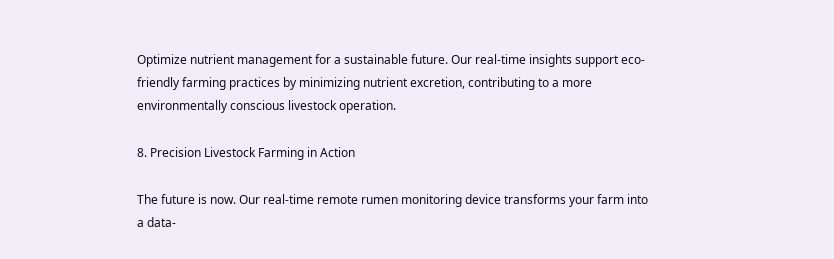Optimize nutrient management for a sustainable future. Our real-time insights support eco-friendly farming practices by minimizing nutrient excretion, contributing to a more environmentally conscious livestock operation.

8. Precision Livestock Farming in Action

The future is now. Our real-time remote rumen monitoring device transforms your farm into a data-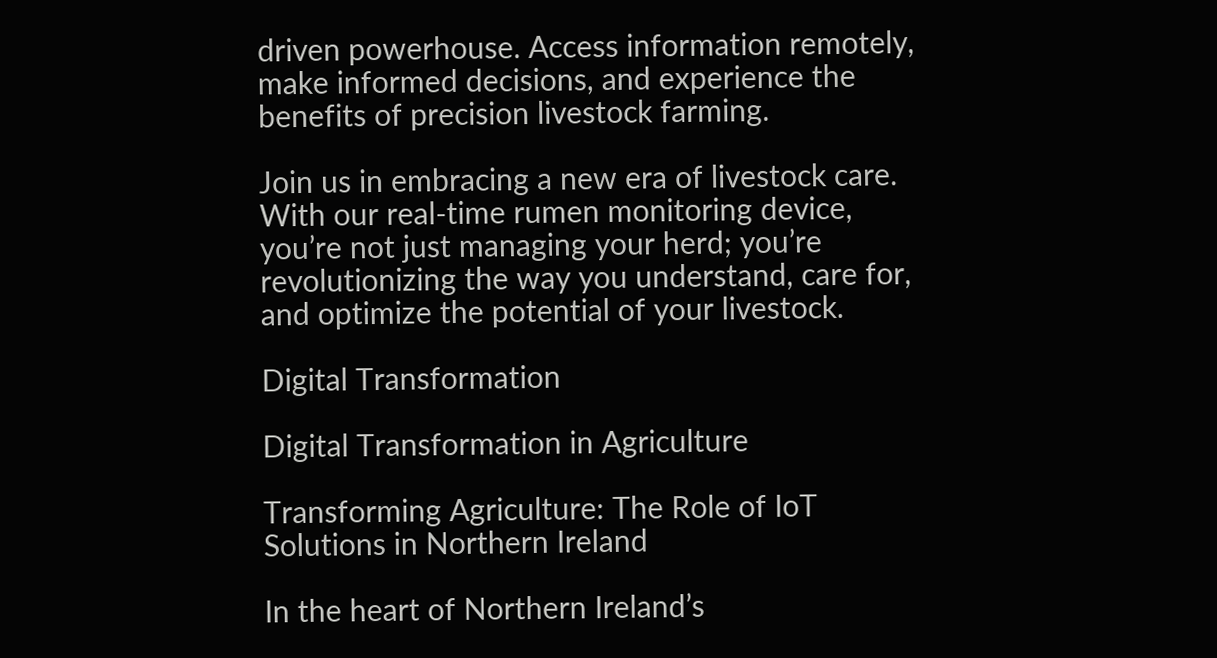driven powerhouse. Access information remotely, make informed decisions, and experience the benefits of precision livestock farming.

Join us in embracing a new era of livestock care. With our real-time rumen monitoring device, you’re not just managing your herd; you’re revolutionizing the way you understand, care for, and optimize the potential of your livestock.

Digital Transformation

Digital Transformation in Agriculture

Transforming Agriculture: The Role of IoT Solutions in Northern Ireland

In the heart of Northern Ireland’s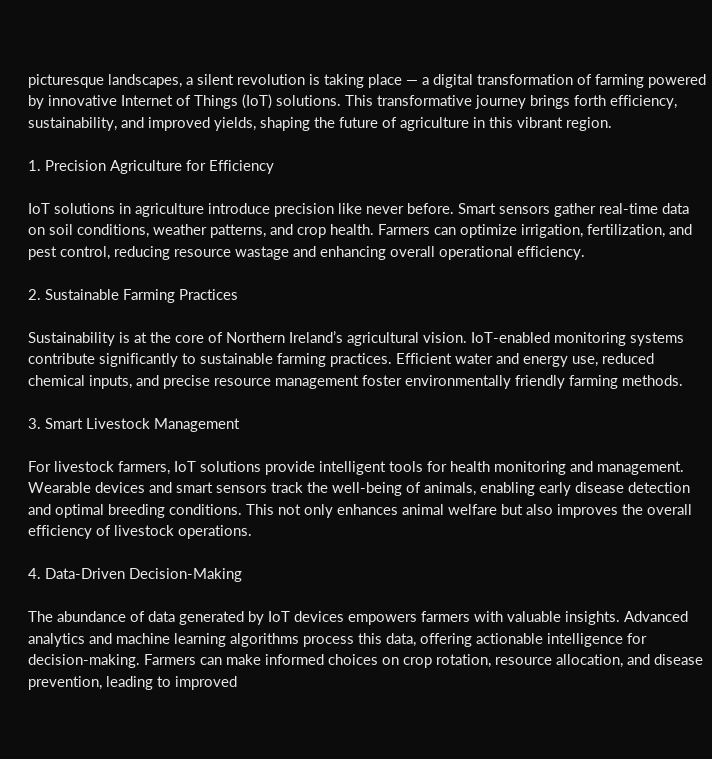picturesque landscapes, a silent revolution is taking place — a digital transformation of farming powered by innovative Internet of Things (IoT) solutions. This transformative journey brings forth efficiency, sustainability, and improved yields, shaping the future of agriculture in this vibrant region.

1. Precision Agriculture for Efficiency

IoT solutions in agriculture introduce precision like never before. Smart sensors gather real-time data on soil conditions, weather patterns, and crop health. Farmers can optimize irrigation, fertilization, and pest control, reducing resource wastage and enhancing overall operational efficiency.

2. Sustainable Farming Practices

Sustainability is at the core of Northern Ireland’s agricultural vision. IoT-enabled monitoring systems contribute significantly to sustainable farming practices. Efficient water and energy use, reduced chemical inputs, and precise resource management foster environmentally friendly farming methods.

3. Smart Livestock Management

For livestock farmers, IoT solutions provide intelligent tools for health monitoring and management. Wearable devices and smart sensors track the well-being of animals, enabling early disease detection and optimal breeding conditions. This not only enhances animal welfare but also improves the overall efficiency of livestock operations.

4. Data-Driven Decision-Making

The abundance of data generated by IoT devices empowers farmers with valuable insights. Advanced analytics and machine learning algorithms process this data, offering actionable intelligence for decision-making. Farmers can make informed choices on crop rotation, resource allocation, and disease prevention, leading to improved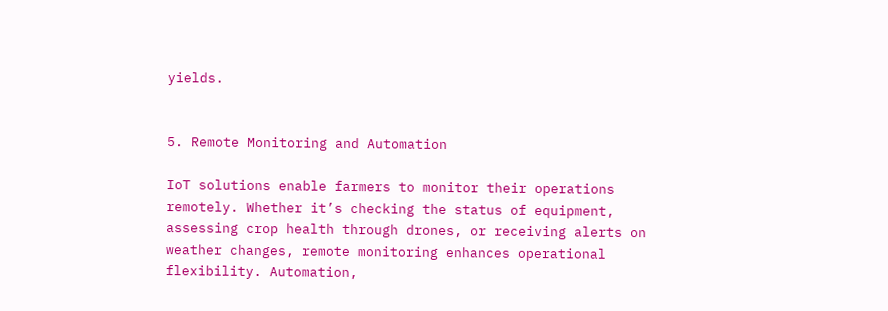yields.


5. Remote Monitoring and Automation

IoT solutions enable farmers to monitor their operations remotely. Whether it’s checking the status of equipment, assessing crop health through drones, or receiving alerts on weather changes, remote monitoring enhances operational flexibility. Automation,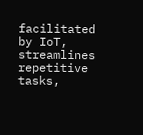facilitated by IoT, streamlines repetitive tasks,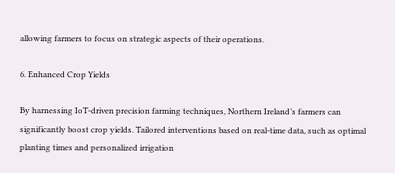allowing farmers to focus on strategic aspects of their operations.

6. Enhanced Crop Yields

By harnessing IoT-driven precision farming techniques, Northern Ireland’s farmers can significantly boost crop yields. Tailored interventions based on real-time data, such as optimal planting times and personalized irrigation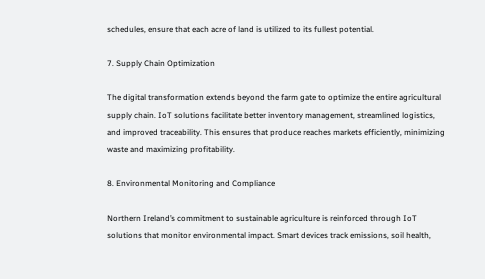schedules, ensure that each acre of land is utilized to its fullest potential.

7. Supply Chain Optimization

The digital transformation extends beyond the farm gate to optimize the entire agricultural supply chain. IoT solutions facilitate better inventory management, streamlined logistics, and improved traceability. This ensures that produce reaches markets efficiently, minimizing waste and maximizing profitability.

8. Environmental Monitoring and Compliance

Northern Ireland’s commitment to sustainable agriculture is reinforced through IoT solutions that monitor environmental impact. Smart devices track emissions, soil health,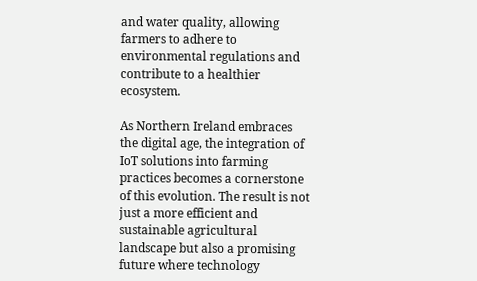and water quality, allowing farmers to adhere to environmental regulations and contribute to a healthier ecosystem.

As Northern Ireland embraces the digital age, the integration of IoT solutions into farming practices becomes a cornerstone of this evolution. The result is not just a more efficient and sustainable agricultural landscape but also a promising future where technology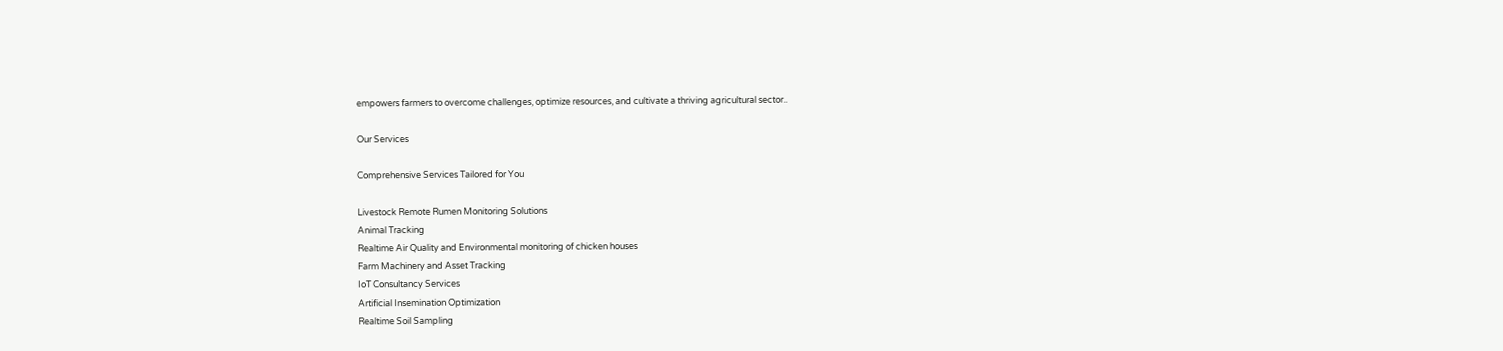empowers farmers to overcome challenges, optimize resources, and cultivate a thriving agricultural sector..

Our Services

Comprehensive Services Tailored for You

Livestock Remote Rumen Monitoring Solutions
Animal Tracking
Realtime Air Quality and Environmental monitoring of chicken houses
Farm Machinery and Asset Tracking
IoT Consultancy Services
Artificial Insemination Optimization
Realtime Soil Sampling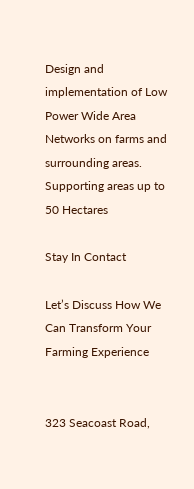Design and implementation of Low Power Wide Area Networks on farms and surrounding areas. Supporting areas up to 50 Hectares

Stay In Contact

Let’s Discuss How We Can Transform Your Farming Experience


323 Seacoast Road,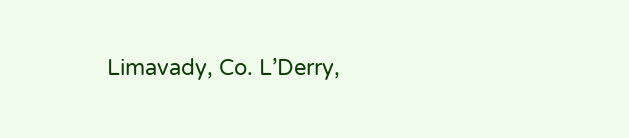Limavady, Co. L’Derry,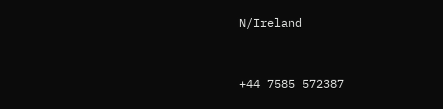N/Ireland


+44 7585 572387